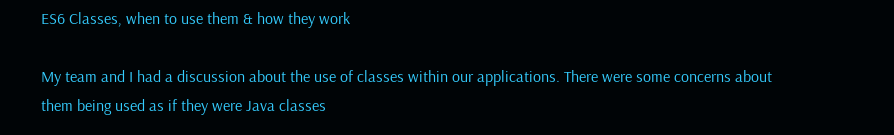ES6 Classes, when to use them & how they work

My team and I had a discussion about the use of classes within our applications. There were some concerns about them being used as if they were Java classes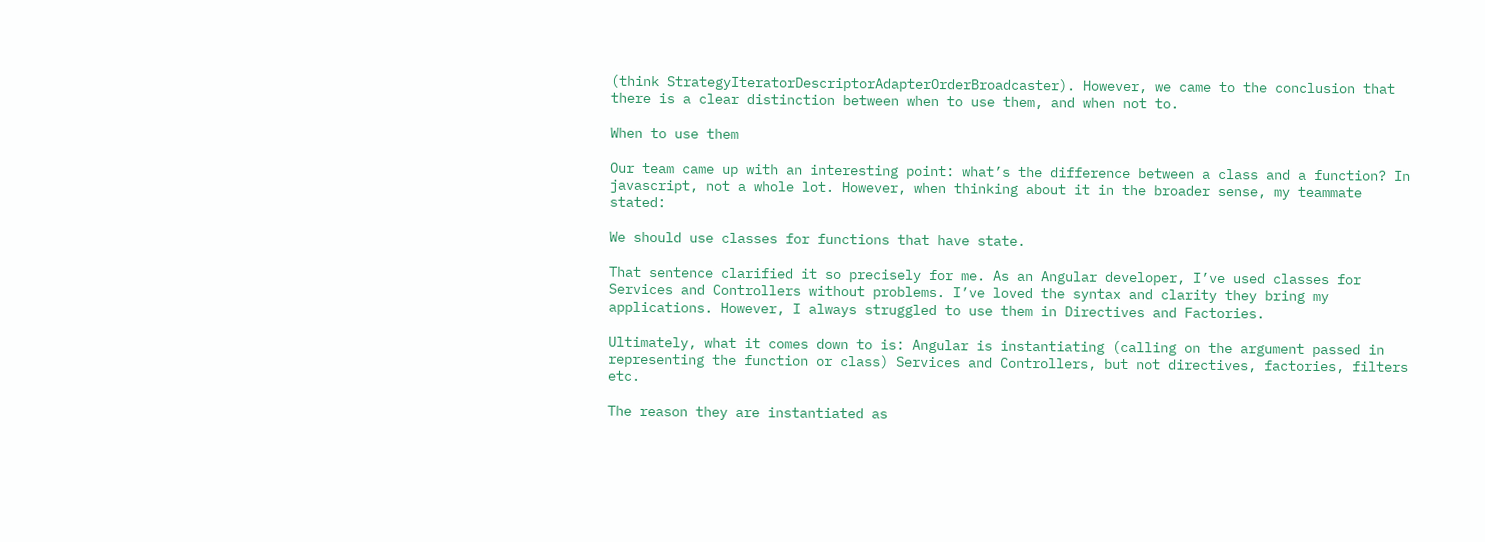(think StrategyIteratorDescriptorAdapterOrderBroadcaster). However, we came to the conclusion that there is a clear distinction between when to use them, and when not to.

When to use them

Our team came up with an interesting point: what’s the difference between a class and a function? In javascript, not a whole lot. However, when thinking about it in the broader sense, my teammate stated:

We should use classes for functions that have state.

That sentence clarified it so precisely for me. As an Angular developer, I’ve used classes for Services and Controllers without problems. I’ve loved the syntax and clarity they bring my applications. However, I always struggled to use them in Directives and Factories.

Ultimately, what it comes down to is: Angular is instantiating (calling on the argument passed in representing the function or class) Services and Controllers, but not directives, factories, filters etc.

The reason they are instantiated as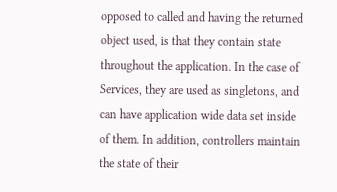opposed to called and having the returned object used, is that they contain state throughout the application. In the case of Services, they are used as singletons, and can have application wide data set inside of them. In addition, controllers maintain the state of their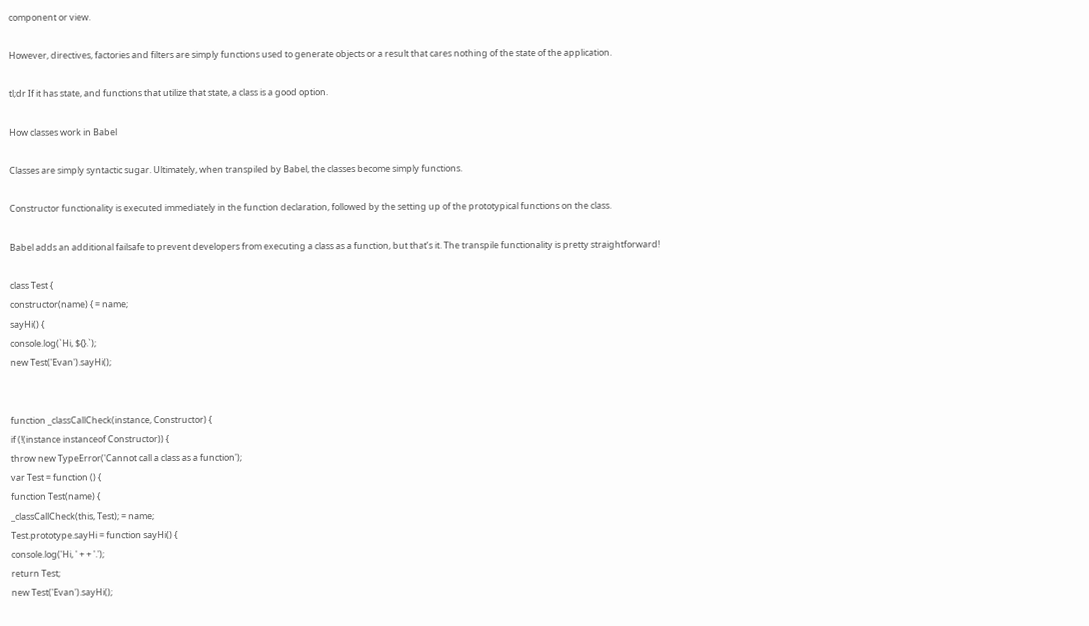component or view.

However, directives, factories and filters are simply functions used to generate objects or a result that cares nothing of the state of the application.

tl;dr If it has state, and functions that utilize that state, a class is a good option.

How classes work in Babel

Classes are simply syntactic sugar. Ultimately, when transpiled by Babel, the classes become simply functions.

Constructor functionality is executed immediately in the function declaration, followed by the setting up of the prototypical functions on the class.

Babel adds an additional failsafe to prevent developers from executing a class as a function, but that’s it. The transpile functionality is pretty straightforward!

class Test {
constructor(name) { = name;
sayHi() {
console.log(`Hi, ${}.`);
new Test('Evan').sayHi();


function _classCallCheck(instance, Constructor) {
if (!(instance instanceof Constructor)) {
throw new TypeError('Cannot call a class as a function');
var Test = function () {
function Test(name) {
_classCallCheck(this, Test); = name;
Test.prototype.sayHi = function sayHi() {
console.log('Hi, ' + + '.');
return Test;
new Test('Evan').sayHi();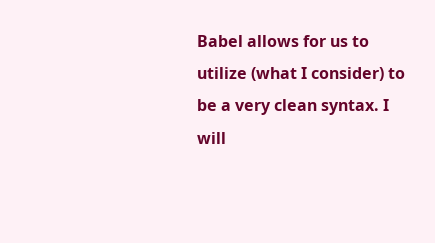Babel allows for us to utilize (what I consider) to be a very clean syntax. I will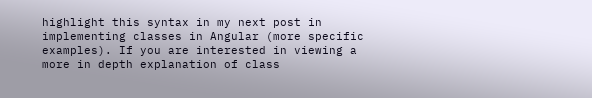highlight this syntax in my next post in implementing classes in Angular (more specific examples). If you are interested in viewing a more in depth explanation of class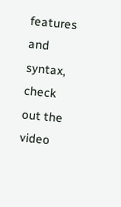features and syntax, check out the video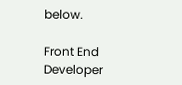below.

Front End Developer